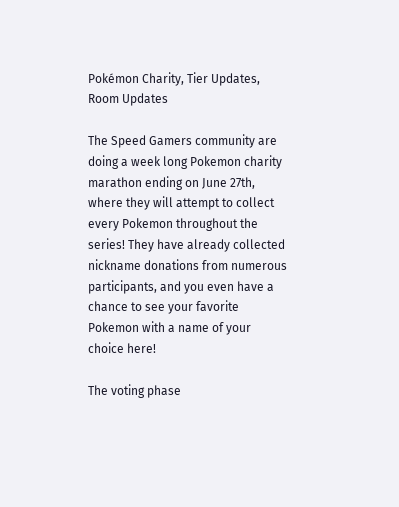Pokémon Charity, Tier Updates, Room Updates

The Speed Gamers community are doing a week long Pokemon charity marathon ending on June 27th, where they will attempt to collect every Pokemon throughout the series! They have already collected nickname donations from numerous participants, and you even have a chance to see your favorite Pokemon with a name of your choice here!

The voting phase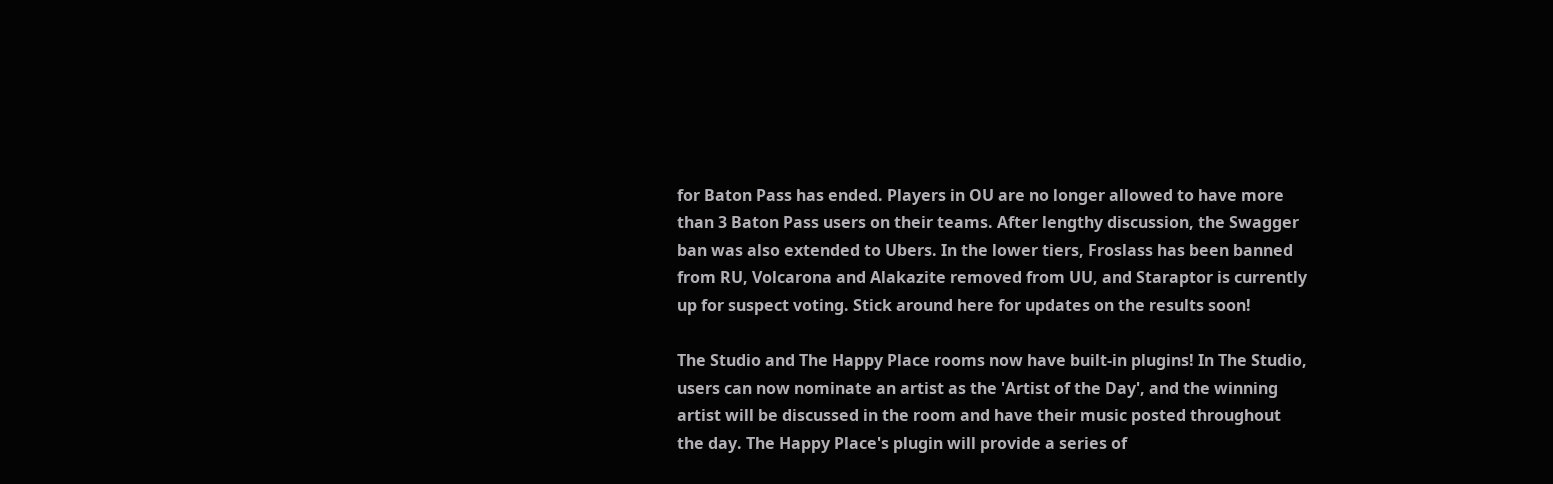for Baton Pass has ended. Players in OU are no longer allowed to have more than 3 Baton Pass users on their teams. After lengthy discussion, the Swagger ban was also extended to Ubers. In the lower tiers, Froslass has been banned from RU, Volcarona and Alakazite removed from UU, and Staraptor is currently up for suspect voting. Stick around here for updates on the results soon!

The Studio and The Happy Place rooms now have built-in plugins! In The Studio, users can now nominate an artist as the 'Artist of the Day', and the winning artist will be discussed in the room and have their music posted throughout the day. The Happy Place's plugin will provide a series of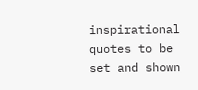inspirational quotes to be set and shown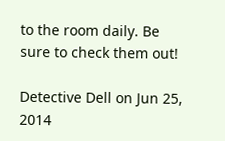to the room daily. Be sure to check them out!

Detective Dell on Jun 25, 2014